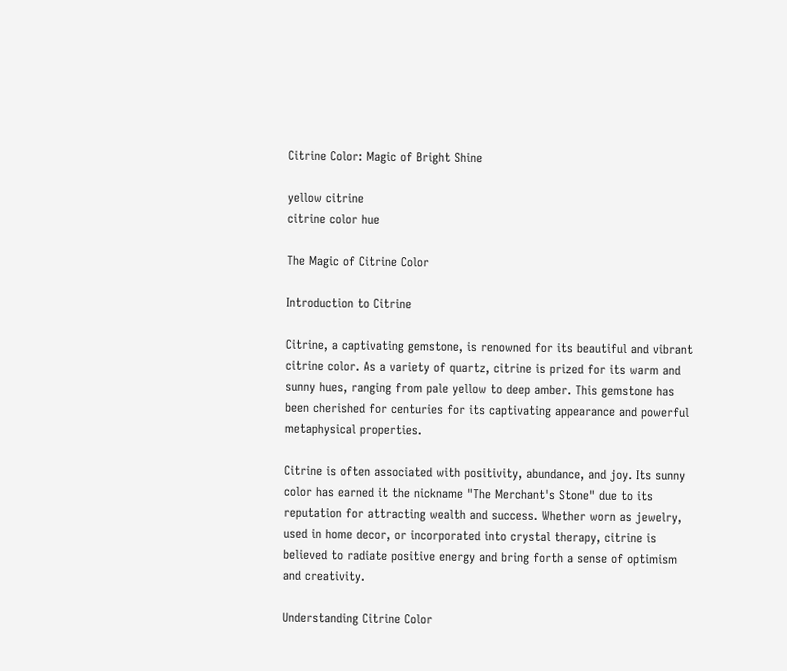Citrine Color: Magic of Bright Shine

yellow citrine
citrine color hue

The Magic of Citrine Color

Introduction to Citrine

Citrine, a captivating gemstone, is renowned for its beautiful and vibrant citrine color. As a variety of quartz, citrine is prized for its warm and sunny hues, ranging from pale yellow to deep amber. This gemstone has been cherished for centuries for its captivating appearance and powerful metaphysical properties.

Citrine is often associated with positivity, abundance, and joy. Its sunny color has earned it the nickname "The Merchant's Stone" due to its reputation for attracting wealth and success. Whether worn as jewelry, used in home decor, or incorporated into crystal therapy, citrine is believed to radiate positive energy and bring forth a sense of optimism and creativity.

Understanding Citrine Color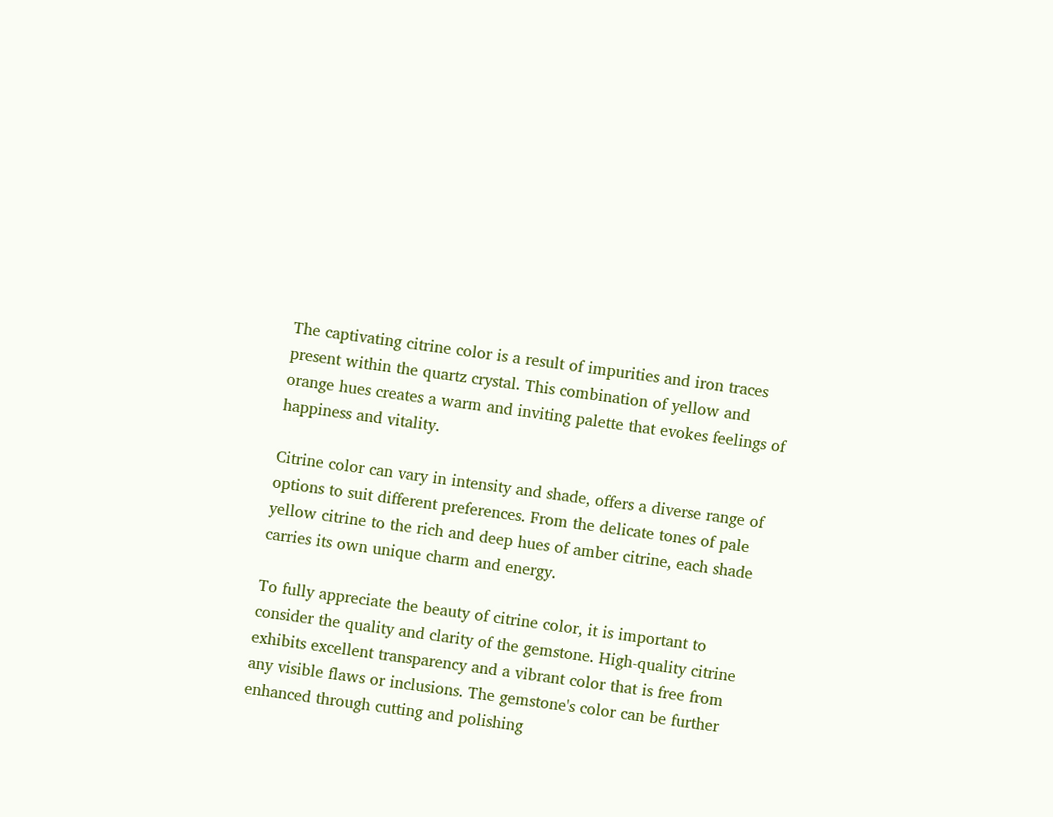The captivating citrine color is a result of impurities and iron traces present within the quartz crystal. This combination of yellow and orange hues creates a warm and inviting palette that evokes feelings of happiness and vitality.

Citrine color can vary in intensity and shade, offers a diverse range of options to suit different preferences. From the delicate tones of pale yellow citrine to the rich and deep hues of amber citrine, each shade carries its own unique charm and energy.

To fully appreciate the beauty of citrine color, it is important to consider the quality and clarity of the gemstone. High-quality citrine exhibits excellent transparency and a vibrant color that is free from any visible flaws or inclusions. The gemstone's color can be further enhanced through cutting and polishing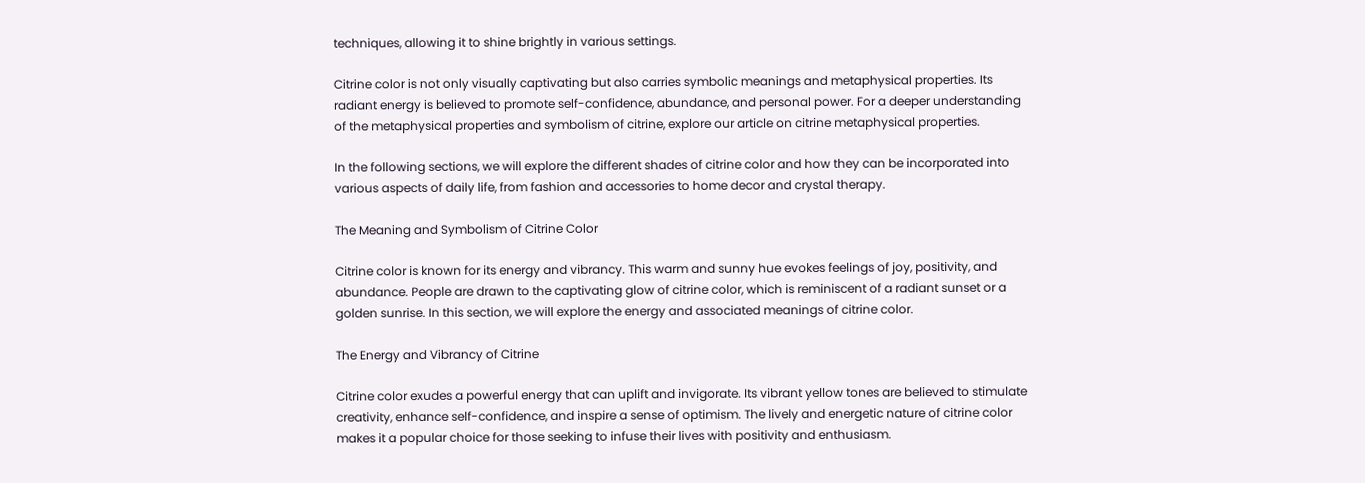techniques, allowing it to shine brightly in various settings.

Citrine color is not only visually captivating but also carries symbolic meanings and metaphysical properties. Its radiant energy is believed to promote self-confidence, abundance, and personal power. For a deeper understanding of the metaphysical properties and symbolism of citrine, explore our article on citrine metaphysical properties.

In the following sections, we will explore the different shades of citrine color and how they can be incorporated into various aspects of daily life, from fashion and accessories to home decor and crystal therapy.

The Meaning and Symbolism of Citrine Color

Citrine color is known for its energy and vibrancy. This warm and sunny hue evokes feelings of joy, positivity, and abundance. People are drawn to the captivating glow of citrine color, which is reminiscent of a radiant sunset or a golden sunrise. In this section, we will explore the energy and associated meanings of citrine color.

The Energy and Vibrancy of Citrine

Citrine color exudes a powerful energy that can uplift and invigorate. Its vibrant yellow tones are believed to stimulate creativity, enhance self-confidence, and inspire a sense of optimism. The lively and energetic nature of citrine color makes it a popular choice for those seeking to infuse their lives with positivity and enthusiasm.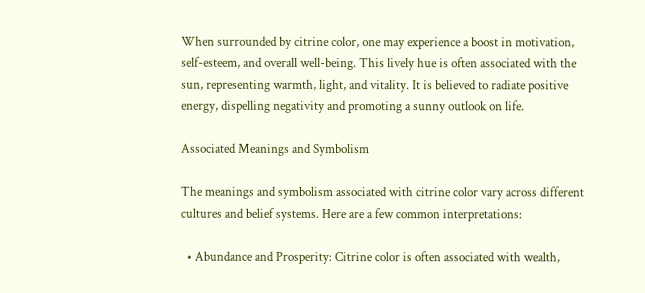When surrounded by citrine color, one may experience a boost in motivation, self-esteem, and overall well-being. This lively hue is often associated with the sun, representing warmth, light, and vitality. It is believed to radiate positive energy, dispelling negativity and promoting a sunny outlook on life.

Associated Meanings and Symbolism

The meanings and symbolism associated with citrine color vary across different cultures and belief systems. Here are a few common interpretations:

  • Abundance and Prosperity: Citrine color is often associated with wealth,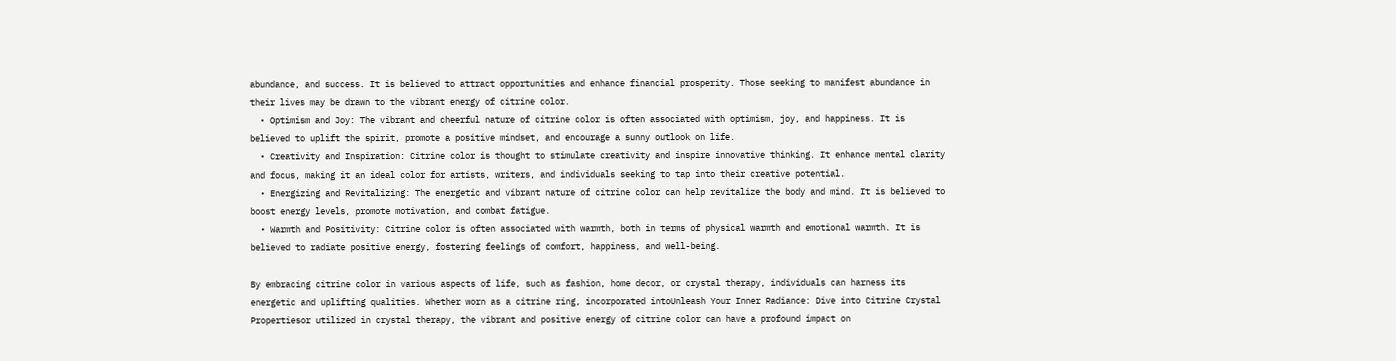abundance, and success. It is believed to attract opportunities and enhance financial prosperity. Those seeking to manifest abundance in their lives may be drawn to the vibrant energy of citrine color.
  • Optimism and Joy: The vibrant and cheerful nature of citrine color is often associated with optimism, joy, and happiness. It is believed to uplift the spirit, promote a positive mindset, and encourage a sunny outlook on life.
  • Creativity and Inspiration: Citrine color is thought to stimulate creativity and inspire innovative thinking. It enhance mental clarity and focus, making it an ideal color for artists, writers, and individuals seeking to tap into their creative potential.
  • Energizing and Revitalizing: The energetic and vibrant nature of citrine color can help revitalize the body and mind. It is believed to boost energy levels, promote motivation, and combat fatigue.
  • Warmth and Positivity: Citrine color is often associated with warmth, both in terms of physical warmth and emotional warmth. It is believed to radiate positive energy, fostering feelings of comfort, happiness, and well-being.

By embracing citrine color in various aspects of life, such as fashion, home decor, or crystal therapy, individuals can harness its energetic and uplifting qualities. Whether worn as a citrine ring, incorporated intoUnleash Your Inner Radiance: Dive into Citrine Crystal Propertiesor utilized in crystal therapy, the vibrant and positive energy of citrine color can have a profound impact on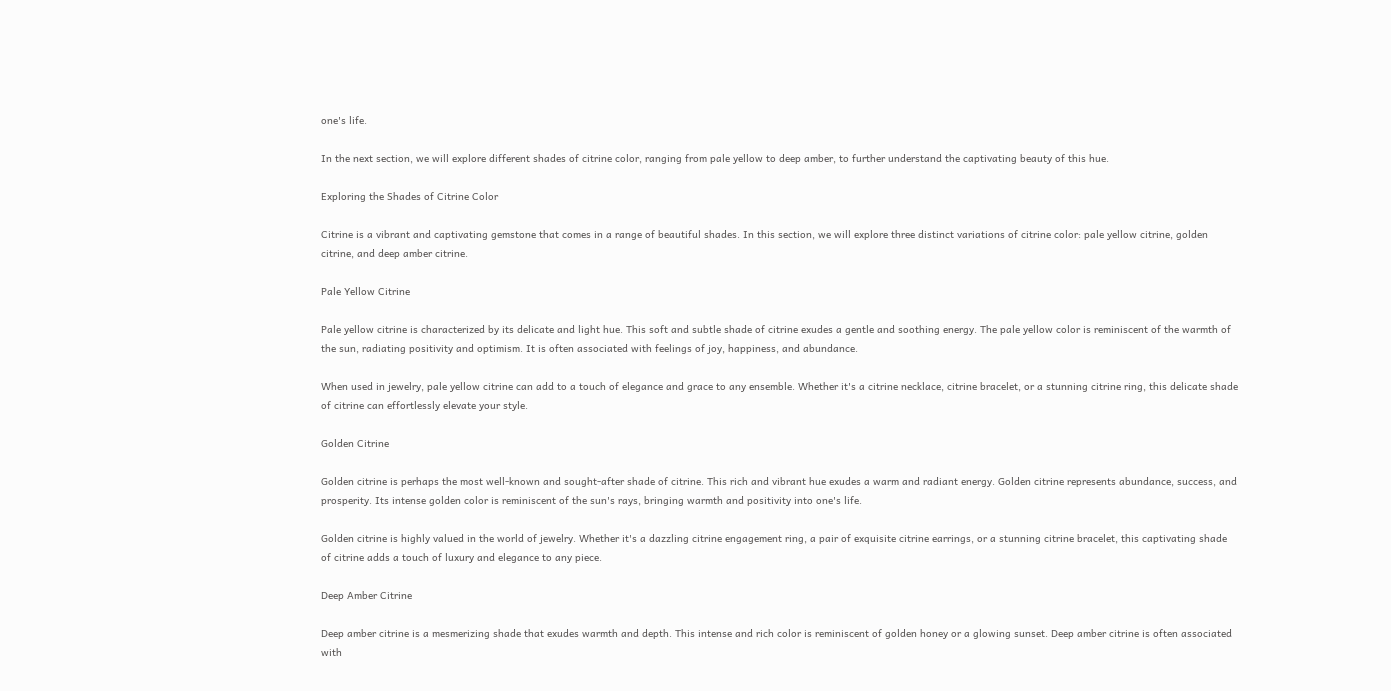one's life.

In the next section, we will explore different shades of citrine color, ranging from pale yellow to deep amber, to further understand the captivating beauty of this hue.

Exploring the Shades of Citrine Color

Citrine is a vibrant and captivating gemstone that comes in a range of beautiful shades. In this section, we will explore three distinct variations of citrine color: pale yellow citrine, golden citrine, and deep amber citrine.

Pale Yellow Citrine

Pale yellow citrine is characterized by its delicate and light hue. This soft and subtle shade of citrine exudes a gentle and soothing energy. The pale yellow color is reminiscent of the warmth of the sun, radiating positivity and optimism. It is often associated with feelings of joy, happiness, and abundance.

When used in jewelry, pale yellow citrine can add to a touch of elegance and grace to any ensemble. Whether it's a citrine necklace, citrine bracelet, or a stunning citrine ring, this delicate shade of citrine can effortlessly elevate your style.

Golden Citrine

Golden citrine is perhaps the most well-known and sought-after shade of citrine. This rich and vibrant hue exudes a warm and radiant energy. Golden citrine represents abundance, success, and prosperity. Its intense golden color is reminiscent of the sun's rays, bringing warmth and positivity into one's life.

Golden citrine is highly valued in the world of jewelry. Whether it's a dazzling citrine engagement ring, a pair of exquisite citrine earrings, or a stunning citrine bracelet, this captivating shade of citrine adds a touch of luxury and elegance to any piece.

Deep Amber Citrine

Deep amber citrine is a mesmerizing shade that exudes warmth and depth. This intense and rich color is reminiscent of golden honey or a glowing sunset. Deep amber citrine is often associated with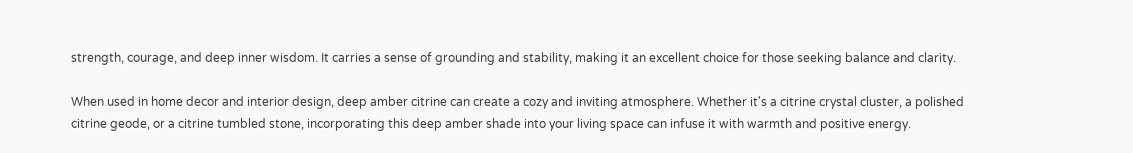strength, courage, and deep inner wisdom. It carries a sense of grounding and stability, making it an excellent choice for those seeking balance and clarity.

When used in home decor and interior design, deep amber citrine can create a cozy and inviting atmosphere. Whether it's a citrine crystal cluster, a polished citrine geode, or a citrine tumbled stone, incorporating this deep amber shade into your living space can infuse it with warmth and positive energy.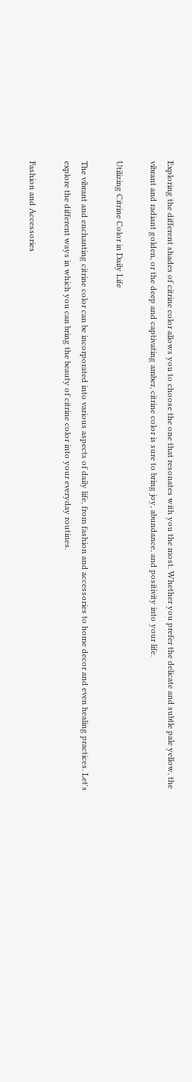Exploring the different shades of citrine color allows you to choose the one that resonates with you the most. Whether you prefer the delicate and subtle pale yellow, the vibrant and radiant golden, or the deep and captivating amber, citrine color is sure to bring joy, abundance, and positivity into your life.

Utilizing Citrine Color in Daily Life

The vibrant and enchanting citrine color can be incorporated into various aspects of daily life, from fashion and accessories to home decor and even healing practices. Let's explore the different ways in which you can bring the beauty of citrine color into your everyday routines.

Fashion and Accessories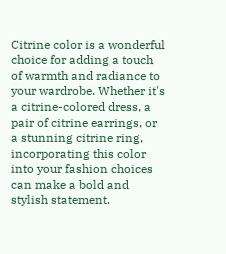Citrine color is a wonderful choice for adding a touch of warmth and radiance to your wardrobe. Whether it's a citrine-colored dress, a pair of citrine earrings, or a stunning citrine ring, incorporating this color into your fashion choices can make a bold and stylish statement.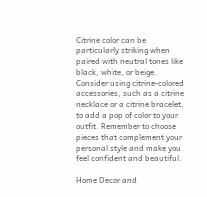Citrine color can be particularly striking when paired with neutral tones like black, white, or beige. Consider using citrine-colored accessories, such as a citrine necklace or a citrine bracelet, to add a pop of color to your outfit. Remember to choose pieces that complement your personal style and make you feel confident and beautiful.

Home Decor and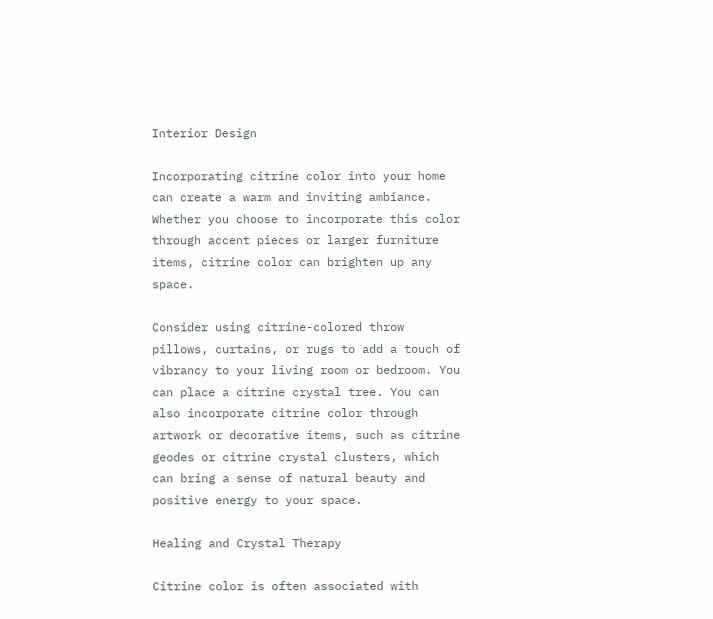Interior Design

Incorporating citrine color into your home can create a warm and inviting ambiance. Whether you choose to incorporate this color through accent pieces or larger furniture items, citrine color can brighten up any space.

Consider using citrine-colored throw pillows, curtains, or rugs to add a touch of vibrancy to your living room or bedroom. You can place a citrine crystal tree. You can also incorporate citrine color through artwork or decorative items, such as citrine geodes or citrine crystal clusters, which can bring a sense of natural beauty and positive energy to your space.

Healing and Crystal Therapy

Citrine color is often associated with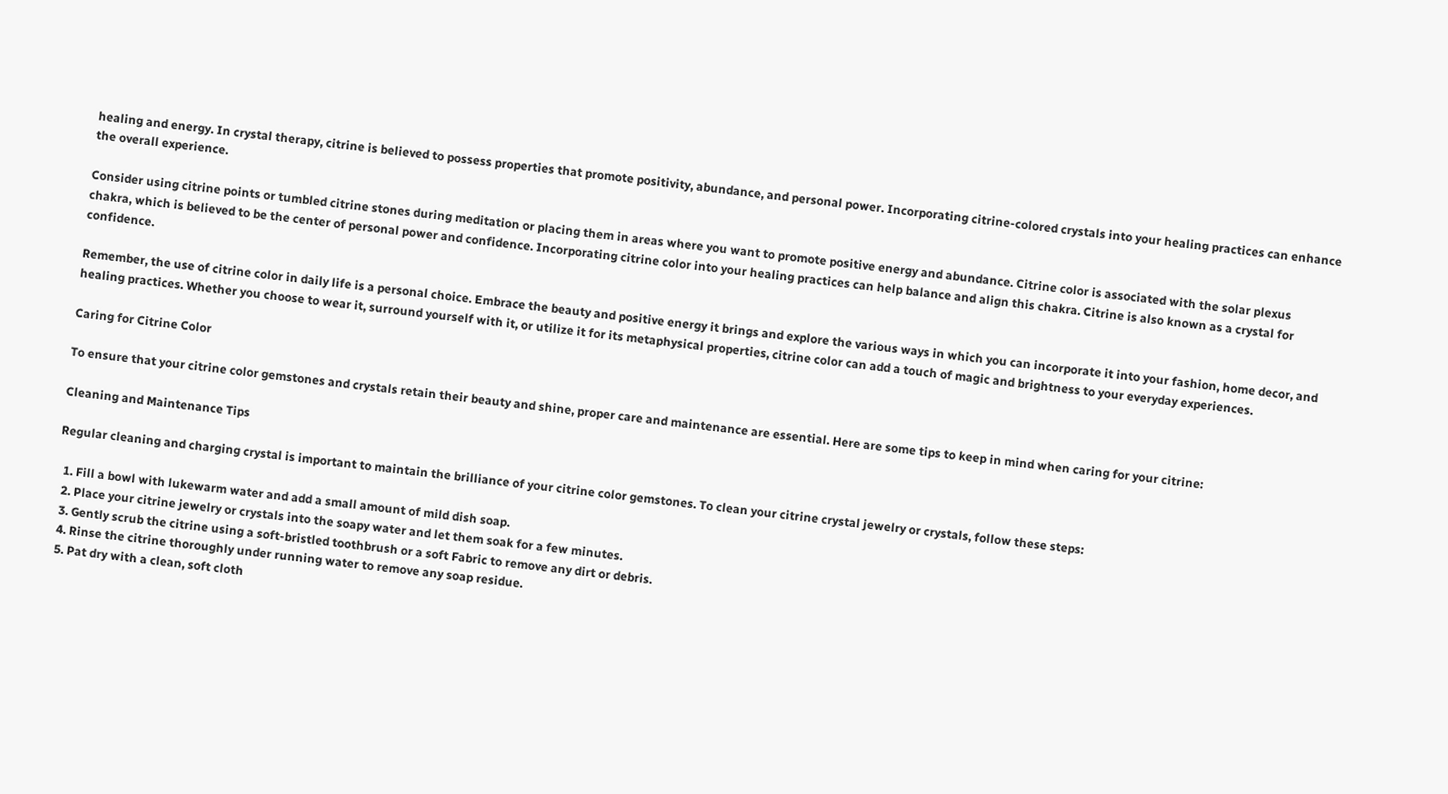healing and energy. In crystal therapy, citrine is believed to possess properties that promote positivity, abundance, and personal power. Incorporating citrine-colored crystals into your healing practices can enhance the overall experience.

Consider using citrine points or tumbled citrine stones during meditation or placing them in areas where you want to promote positive energy and abundance. Citrine color is associated with the solar plexus chakra, which is believed to be the center of personal power and confidence. Incorporating citrine color into your healing practices can help balance and align this chakra. Citrine is also known as a crystal for confidence.

Remember, the use of citrine color in daily life is a personal choice. Embrace the beauty and positive energy it brings and explore the various ways in which you can incorporate it into your fashion, home decor, and healing practices. Whether you choose to wear it, surround yourself with it, or utilize it for its metaphysical properties, citrine color can add a touch of magic and brightness to your everyday experiences.

Caring for Citrine Color

To ensure that your citrine color gemstones and crystals retain their beauty and shine, proper care and maintenance are essential. Here are some tips to keep in mind when caring for your citrine:

Cleaning and Maintenance Tips

Regular cleaning and charging crystal is important to maintain the brilliance of your citrine color gemstones. To clean your citrine crystal jewelry or crystals, follow these steps:

  1. Fill a bowl with lukewarm water and add a small amount of mild dish soap.
  2. Place your citrine jewelry or crystals into the soapy water and let them soak for a few minutes.
  3. Gently scrub the citrine using a soft-bristled toothbrush or a soft Fabric to remove any dirt or debris.
  4. Rinse the citrine thoroughly under running water to remove any soap residue.
  5. Pat dry with a clean, soft cloth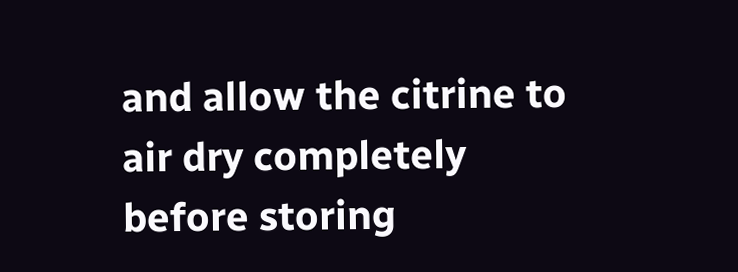and allow the citrine to air dry completely before storing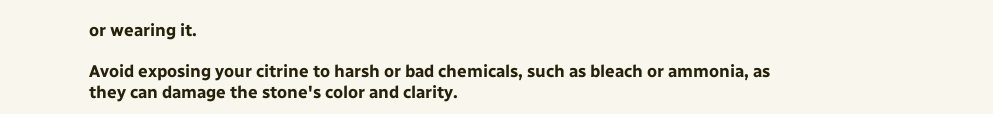or wearing it.

Avoid exposing your citrine to harsh or bad chemicals, such as bleach or ammonia, as they can damage the stone's color and clarity.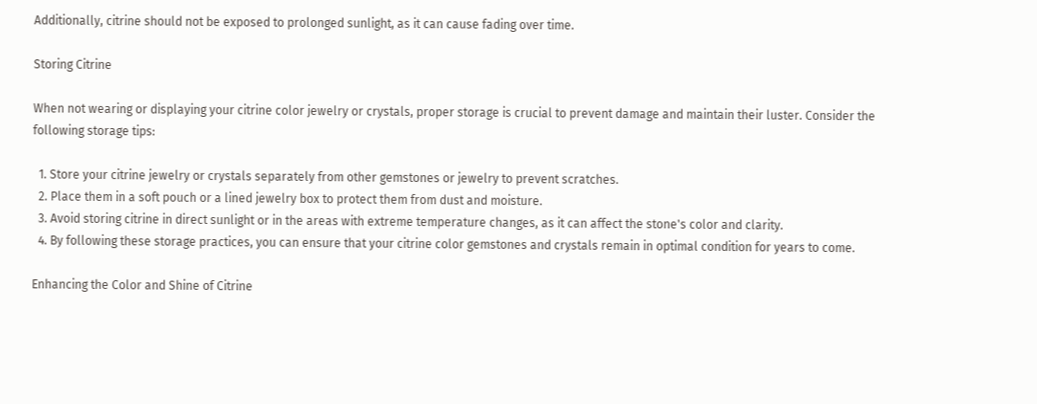Additionally, citrine should not be exposed to prolonged sunlight, as it can cause fading over time.

Storing Citrine

When not wearing or displaying your citrine color jewelry or crystals, proper storage is crucial to prevent damage and maintain their luster. Consider the following storage tips:

  1. Store your citrine jewelry or crystals separately from other gemstones or jewelry to prevent scratches.
  2. Place them in a soft pouch or a lined jewelry box to protect them from dust and moisture.
  3. Avoid storing citrine in direct sunlight or in the areas with extreme temperature changes, as it can affect the stone's color and clarity.
  4. By following these storage practices, you can ensure that your citrine color gemstones and crystals remain in optimal condition for years to come.

Enhancing the Color and Shine of Citrine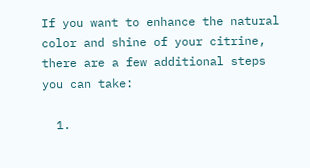If you want to enhance the natural color and shine of your citrine, there are a few additional steps you can take:

  1.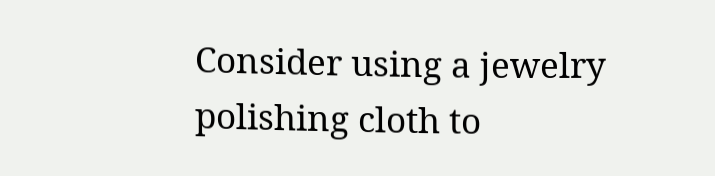Consider using a jewelry polishing cloth to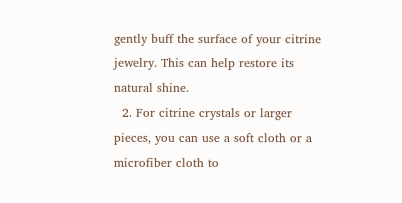gently buff the surface of your citrine jewelry. This can help restore its natural shine.
  2. For citrine crystals or larger pieces, you can use a soft cloth or a microfiber cloth to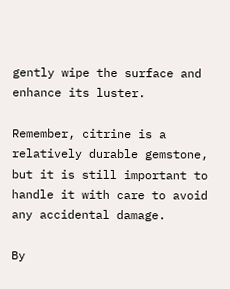gently wipe the surface and enhance its luster.

Remember, citrine is a relatively durable gemstone, but it is still important to handle it with care to avoid any accidental damage.

By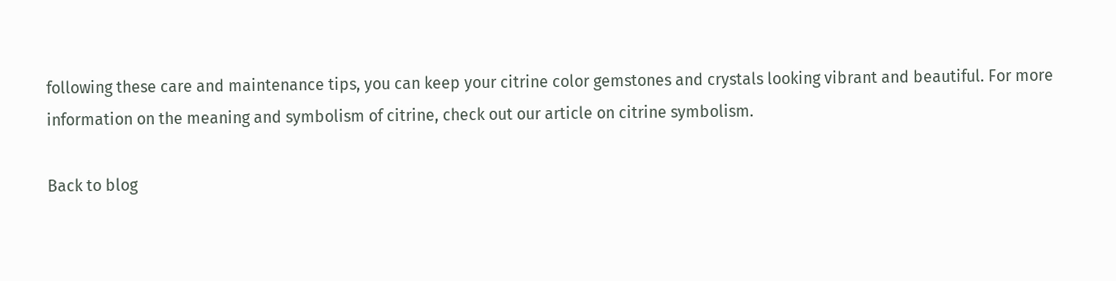following these care and maintenance tips, you can keep your citrine color gemstones and crystals looking vibrant and beautiful. For more information on the meaning and symbolism of citrine, check out our article on citrine symbolism.

Back to blog